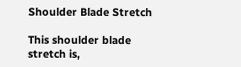Shoulder Blade Stretch

This shoulder blade stretch is,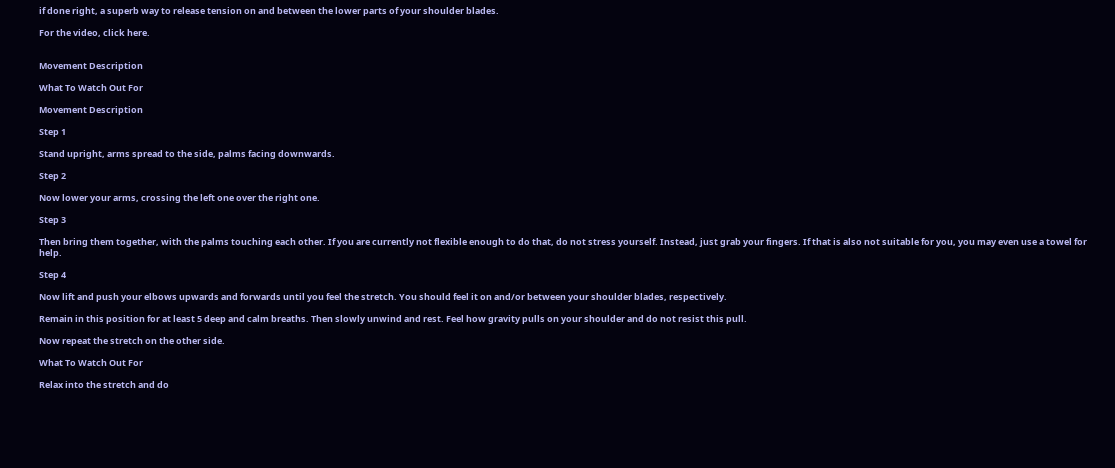if done right, a superb way to release tension on and between the lower parts of your shoulder blades.

For the video, click here.


Movement Description

What To Watch Out For

Movement Description

Step 1

Stand upright, arms spread to the side, palms facing downwards.

Step 2

Now lower your arms, crossing the left one over the right one.

Step 3

Then bring them together, with the palms touching each other. If you are currently not flexible enough to do that, do not stress yourself. Instead, just grab your fingers. If that is also not suitable for you, you may even use a towel for help.

Step 4

Now lift and push your elbows upwards and forwards until you feel the stretch. You should feel it on and/or between your shoulder blades, respectively.

Remain in this position for at least 5 deep and calm breaths. Then slowly unwind and rest. Feel how gravity pulls on your shoulder and do not resist this pull.

Now repeat the stretch on the other side.

What To Watch Out For

Relax into the stretch and do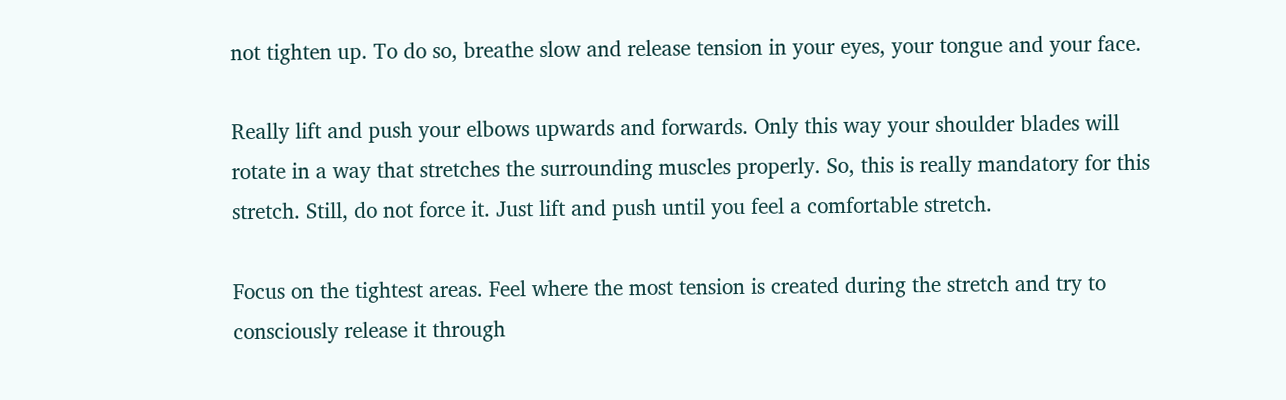not tighten up. To do so, breathe slow and release tension in your eyes, your tongue and your face.

Really lift and push your elbows upwards and forwards. Only this way your shoulder blades will rotate in a way that stretches the surrounding muscles properly. So, this is really mandatory for this stretch. Still, do not force it. Just lift and push until you feel a comfortable stretch.

Focus on the tightest areas. Feel where the most tension is created during the stretch and try to consciously release it through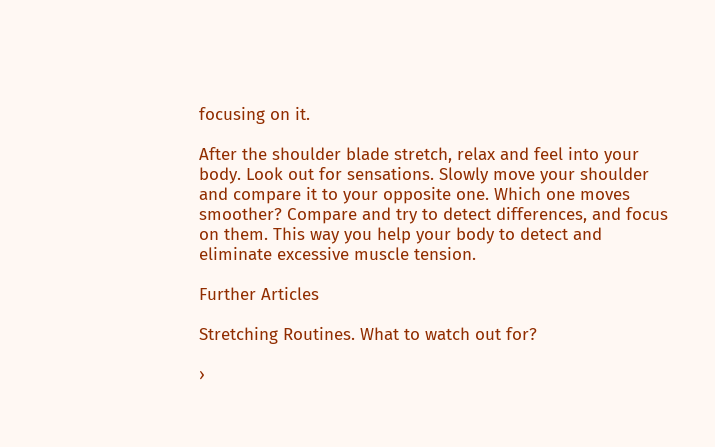focusing on it.

After the shoulder blade stretch, relax and feel into your body. Look out for sensations. Slowly move your shoulder and compare it to your opposite one. Which one moves smoother? Compare and try to detect differences, and focus on them. This way you help your body to detect and eliminate excessive muscle tension.

Further Articles

Stretching Routines. What to watch out for?

›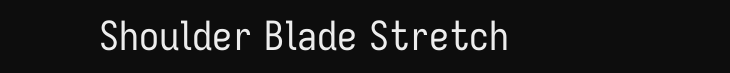Shoulder Blade Stretch